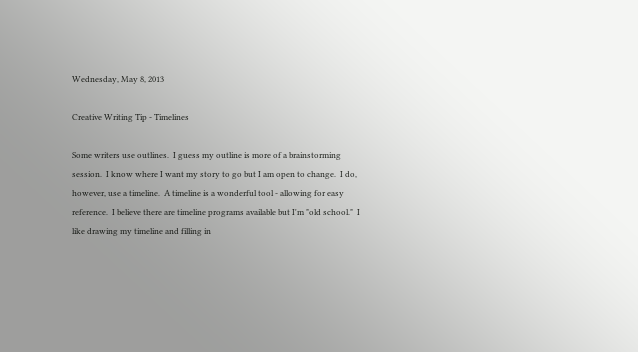Wednesday, May 8, 2013

Creative Writing Tip - Timelines

Some writers use outlines.  I guess my outline is more of a brainstorming session.  I know where I want my story to go but I am open to change.  I do, however, use a timeline.  A timeline is a wonderful tool - allowing for easy reference.  I believe there are timeline programs available but I'm "old school."  I like drawing my timeline and filling in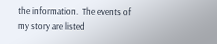the information.  The events of my story are listed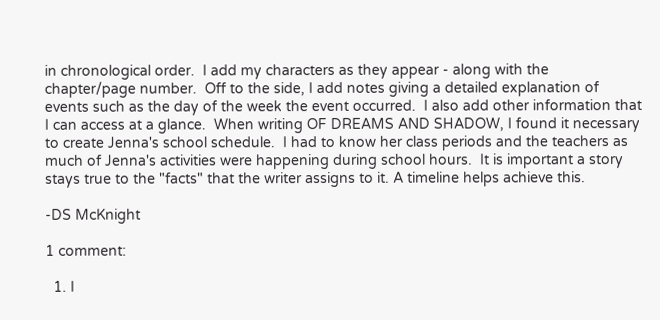in chronological order.  I add my characters as they appear - along with the chapter/page number.  Off to the side, I add notes giving a detailed explanation of events such as the day of the week the event occurred.  I also add other information that I can access at a glance.  When writing OF DREAMS AND SHADOW, I found it necessary to create Jenna's school schedule.  I had to know her class periods and the teachers as much of Jenna's activities were happening during school hours.  It is important a story stays true to the "facts" that the writer assigns to it. A timeline helps achieve this.

-DS McKnight

1 comment:

  1. I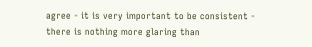agree - it is very important to be consistent - there is nothing more glaring than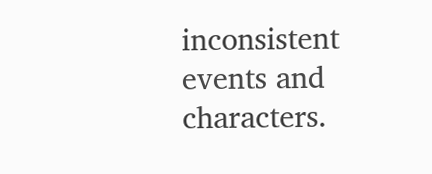inconsistent events and characters.